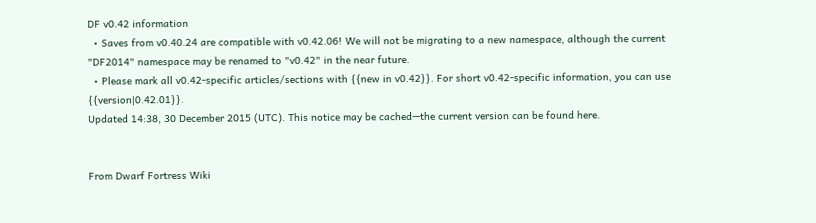DF v0.42 information
  • Saves from v0.40.24 are compatible with v0.42.06! We will not be migrating to a new namespace, although the current "DF2014" namespace may be renamed to "v0.42" in the near future.
  • Please mark all v0.42-specific articles/sections with {{new in v0.42}}. For short v0.42-specific information, you can use {{version|0.42.01}}.
Updated 14:38, 30 December 2015 (UTC). This notice may be cached—the current version can be found here.


From Dwarf Fortress Wiki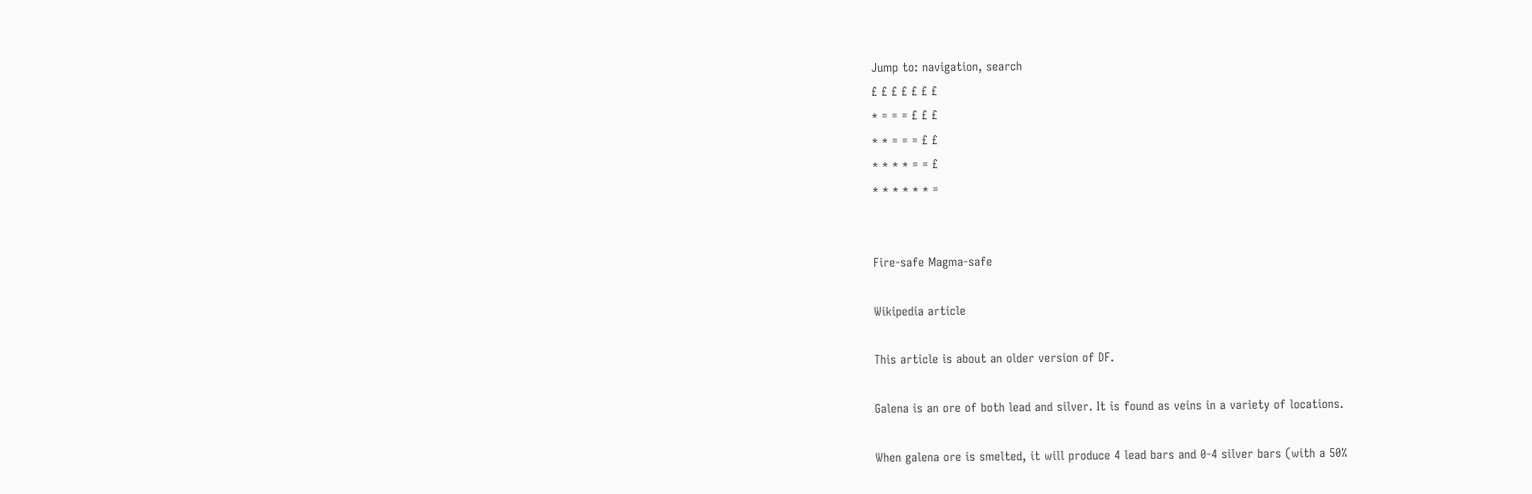Jump to: navigation, search
£ £ £ £ £ £ £
* = = = £ £ £
* * = = = £ £
* * * * = = £
* * * * * * =


Fire-safe Magma-safe

Wikipedia article

This article is about an older version of DF.

Galena is an ore of both lead and silver. It is found as veins in a variety of locations.

When galena ore is smelted, it will produce 4 lead bars and 0-4 silver bars (with a 50%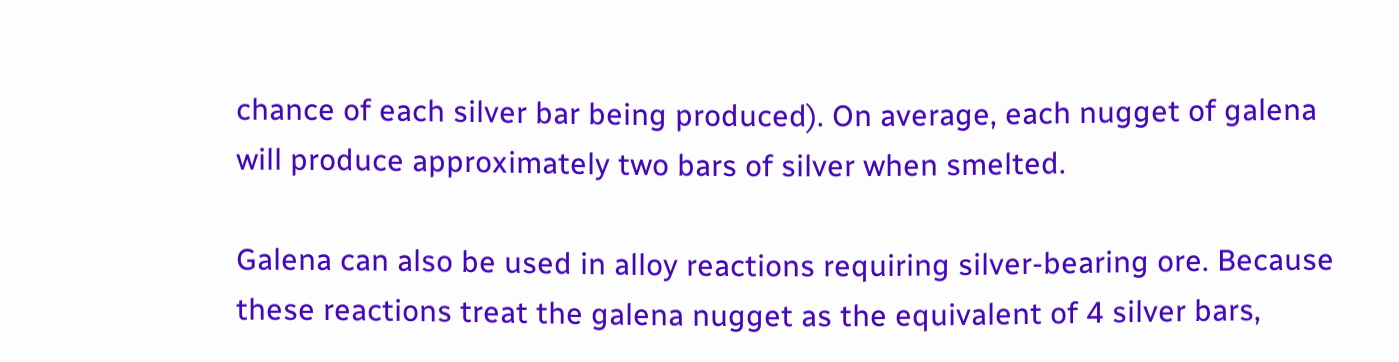chance of each silver bar being produced). On average, each nugget of galena will produce approximately two bars of silver when smelted.

Galena can also be used in alloy reactions requiring silver-bearing ore. Because these reactions treat the galena nugget as the equivalent of 4 silver bars,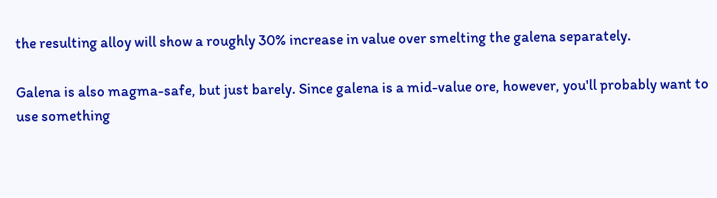the resulting alloy will show a roughly 30% increase in value over smelting the galena separately.

Galena is also magma-safe, but just barely. Since galena is a mid-value ore, however, you'll probably want to use something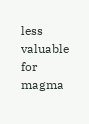less valuable for magma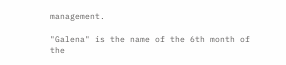management.

"Galena" is the name of the 6th month of the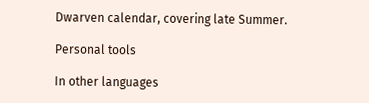Dwarven calendar, covering late Summer.

Personal tools

In other languages